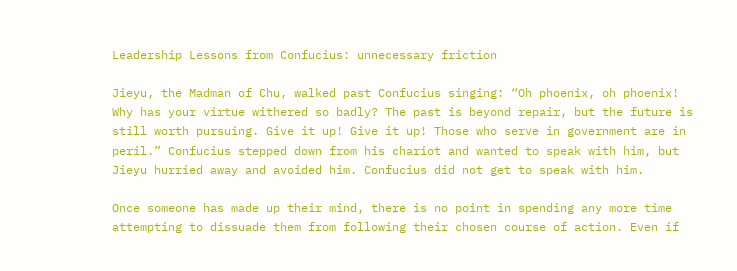Leadership Lessons from Confucius: unnecessary friction

Jieyu, the Madman of Chu, walked past Confucius singing: “Oh phoenix, oh phoenix! Why has your virtue withered so badly? The past is beyond repair, but the future is still worth pursuing. Give it up! Give it up! Those who serve in government are in peril.” Confucius stepped down from his chariot and wanted to speak with him, but Jieyu hurried away and avoided him. Confucius did not get to speak with him.

Once someone has made up their mind, there is no point in spending any more time attempting to dissuade them from following their chosen course of action. Even if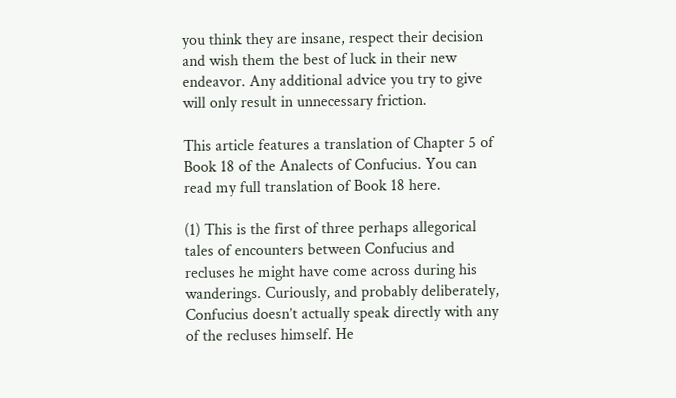you think they are insane, respect their decision and wish them the best of luck in their new endeavor. Any additional advice you try to give will only result in unnecessary friction.

This article features a translation of Chapter 5 of Book 18 of the Analects of Confucius. You can read my full translation of Book 18 here.

(1) This is the first of three perhaps allegorical tales of encounters between Confucius and recluses he might have come across during his wanderings. Curiously, and probably deliberately, Confucius doesn’t actually speak directly with any of the recluses himself. He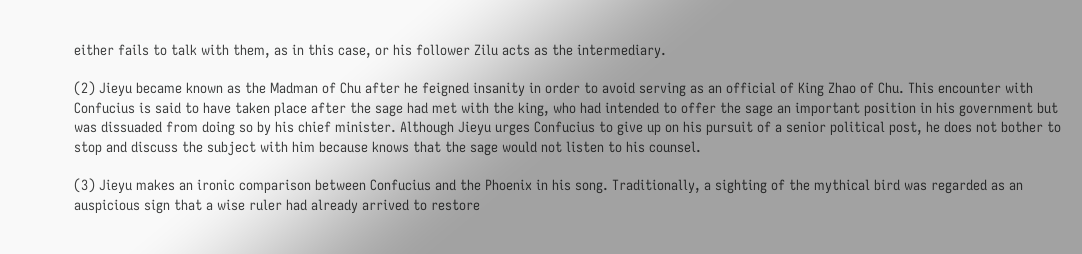either fails to talk with them, as in this case, or his follower Zilu acts as the intermediary.

(2) Jieyu became known as the Madman of Chu after he feigned insanity in order to avoid serving as an official of King Zhao of Chu. This encounter with Confucius is said to have taken place after the sage had met with the king, who had intended to offer the sage an important position in his government but was dissuaded from doing so by his chief minister. Although Jieyu urges Confucius to give up on his pursuit of a senior political post, he does not bother to stop and discuss the subject with him because knows that the sage would not listen to his counsel.

(3) Jieyu makes an ironic comparison between Confucius and the Phoenix in his song. Traditionally, a sighting of the mythical bird was regarded as an auspicious sign that a wise ruler had already arrived to restore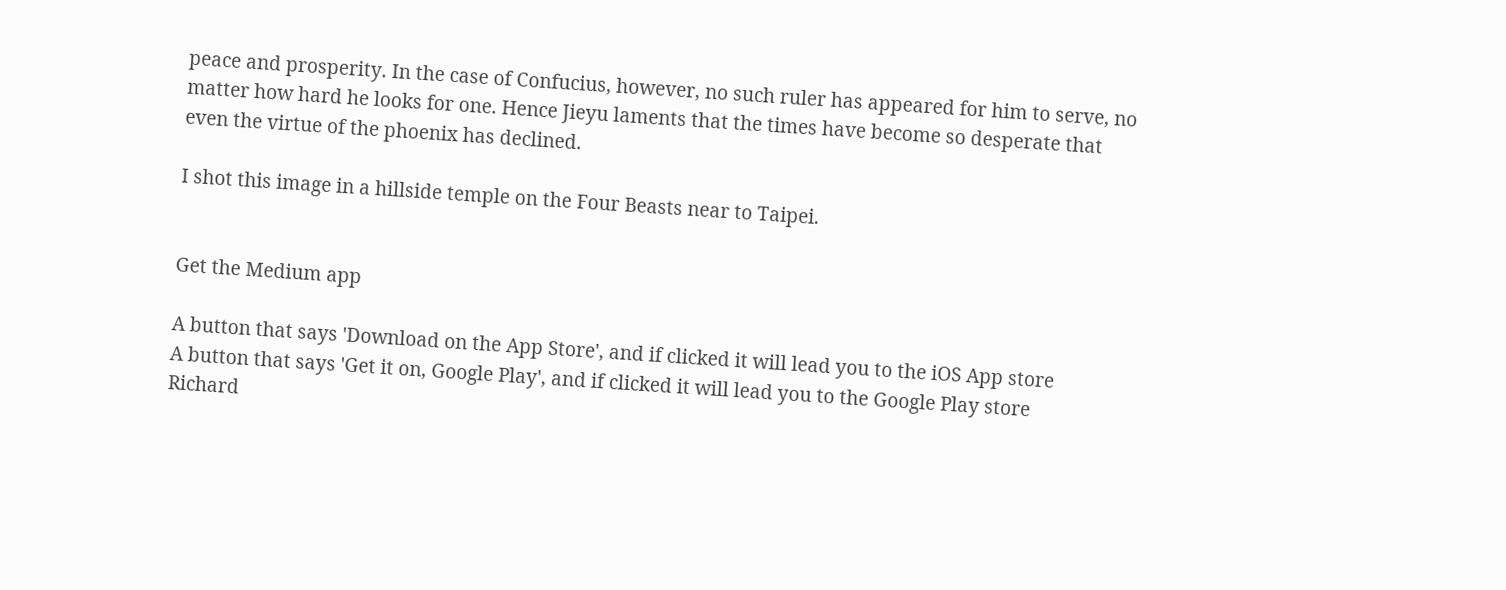peace and prosperity. In the case of Confucius, however, no such ruler has appeared for him to serve, no matter how hard he looks for one. Hence Jieyu laments that the times have become so desperate that even the virtue of the phoenix has declined.

I shot this image in a hillside temple on the Four Beasts near to Taipei.


Get the Medium app

A button that says 'Download on the App Store', and if clicked it will lead you to the iOS App store
A button that says 'Get it on, Google Play', and if clicked it will lead you to the Google Play store
Richard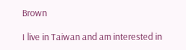Brown

I live in Taiwan and am interested in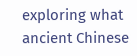exploring what ancient Chinese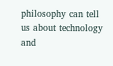philosophy can tell us about technology and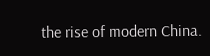the rise of modern China.